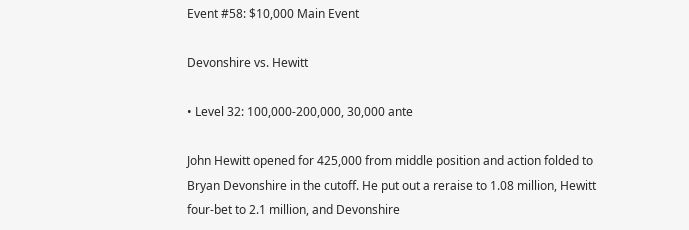Event #58: $10,000 Main Event

Devonshire vs. Hewitt

• Level 32: 100,000-200,000, 30,000 ante

John Hewitt opened for 425,000 from middle position and action folded to Bryan Devonshire in the cutoff. He put out a reraise to 1.08 million, Hewitt four-bet to 2.1 million, and Devonshire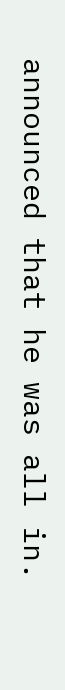announced that he was all in.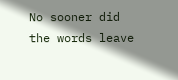No sooner did the words leave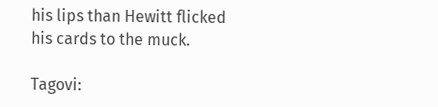his lips than Hewitt flicked his cards to the muck.

Tagovi: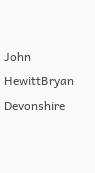John HewittBryan Devonshire